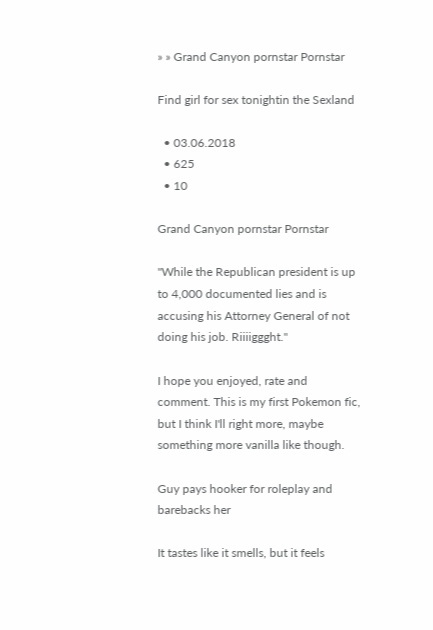» » Grand Canyon pornstar Pornstar

Find girl for sex tonightin the Sexland

  • 03.06.2018
  • 625
  • 10

Grand Canyon pornstar Pornstar

"While the Republican president is up to 4,000 documented lies and is accusing his Attorney General of not doing his job. Riiiiggght."

I hope you enjoyed, rate and comment. This is my first Pokemon fic, but I think I'll right more, maybe something more vanilla like though.

Guy pays hooker for roleplay and barebacks her

It tastes like it smells, but it feels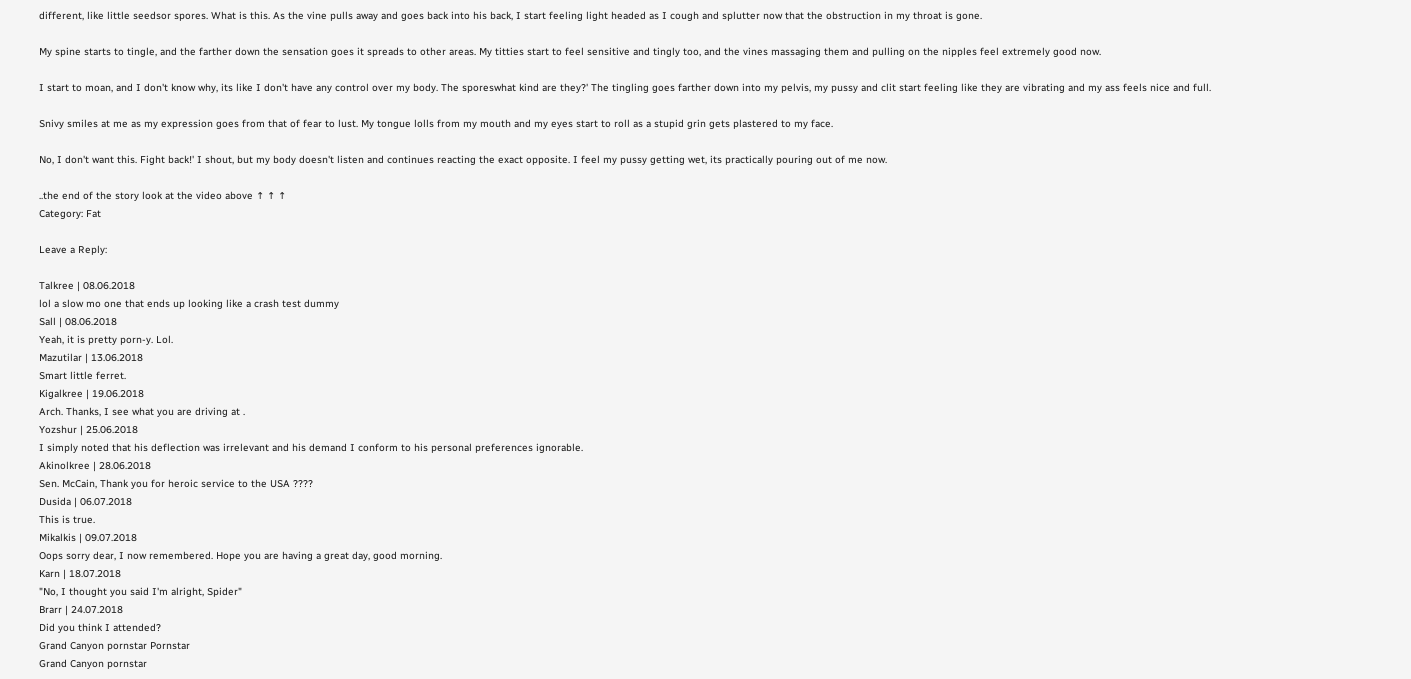different, like little seedsor spores. What is this. As the vine pulls away and goes back into his back, I start feeling light headed as I cough and splutter now that the obstruction in my throat is gone.

My spine starts to tingle, and the farther down the sensation goes it spreads to other areas. My titties start to feel sensitive and tingly too, and the vines massaging them and pulling on the nipples feel extremely good now.

I start to moan, and I don't know why, its like I don't have any control over my body. The sporeswhat kind are they?' The tingling goes farther down into my pelvis, my pussy and clit start feeling like they are vibrating and my ass feels nice and full.

Snivy smiles at me as my expression goes from that of fear to lust. My tongue lolls from my mouth and my eyes start to roll as a stupid grin gets plastered to my face.

No, I don't want this. Fight back!' I shout, but my body doesn't listen and continues reacting the exact opposite. I feel my pussy getting wet, its practically pouring out of me now.

..the end of the story look at the video above ↑ ↑ ↑
Category: Fat

Leave a Reply:

Talkree | 08.06.2018
lol a slow mo one that ends up looking like a crash test dummy
Sall | 08.06.2018
Yeah, it is pretty porn-y. Lol.
Mazutilar | 13.06.2018
Smart little ferret.
Kigalkree | 19.06.2018
Arch. Thanks, I see what you are driving at .
Yozshur | 25.06.2018
I simply noted that his deflection was irrelevant and his demand I conform to his personal preferences ignorable.
Akinolkree | 28.06.2018
Sen. McCain, Thank you for heroic service to the USA ????
Dusida | 06.07.2018
This is true.
Mikalkis | 09.07.2018
Oops sorry dear, I now remembered. Hope you are having a great day, good morning.
Karn | 18.07.2018
"No, I thought you said I'm alright, Spider"
Brarr | 24.07.2018
Did you think I attended?
Grand Canyon pornstar Pornstar
Grand Canyon pornstar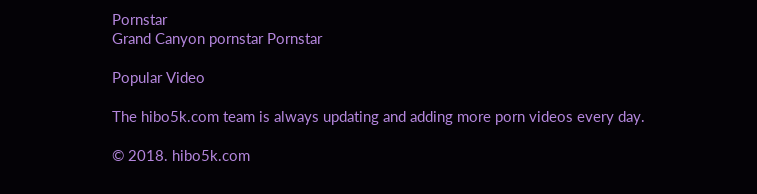Pornstar
Grand Canyon pornstar Pornstar

Popular Video

The hibo5k.com team is always updating and adding more porn videos every day.

© 2018. hibo5k.com